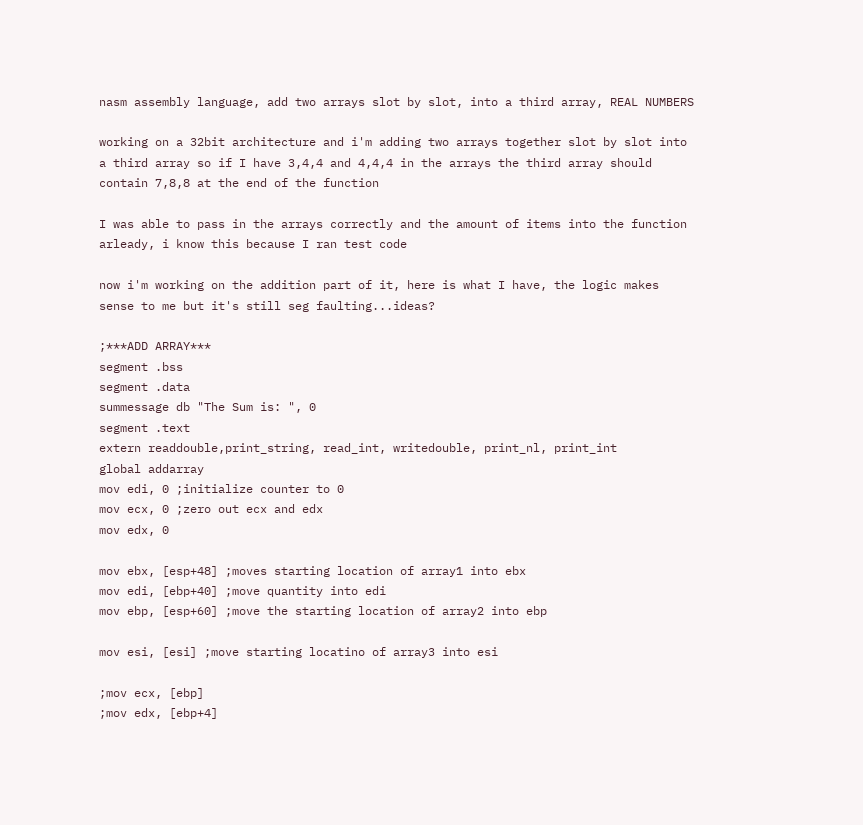nasm assembly language, add two arrays slot by slot, into a third array, REAL NUMBERS

working on a 32bit architecture and i'm adding two arrays together slot by slot into a third array so if I have 3,4,4 and 4,4,4 in the arrays the third array should contain 7,8,8 at the end of the function

I was able to pass in the arrays correctly and the amount of items into the function arleady, i know this because I ran test code

now i'm working on the addition part of it, here is what I have, the logic makes sense to me but it's still seg faulting...ideas?

;***ADD ARRAY***
segment .bss
segment .data
summessage db "The Sum is: ", 0
segment .text
extern readdouble,print_string, read_int, writedouble, print_nl, print_int
global addarray
mov edi, 0 ;initialize counter to 0
mov ecx, 0 ;zero out ecx and edx
mov edx, 0

mov ebx, [esp+48] ;moves starting location of array1 into ebx
mov edi, [ebp+40] ;move quantity into edi
mov ebp, [esp+60] ;move the starting location of array2 into ebp

mov esi, [esi] ;move starting locatino of array3 into esi

;mov ecx, [ebp]
;mov edx, [ebp+4]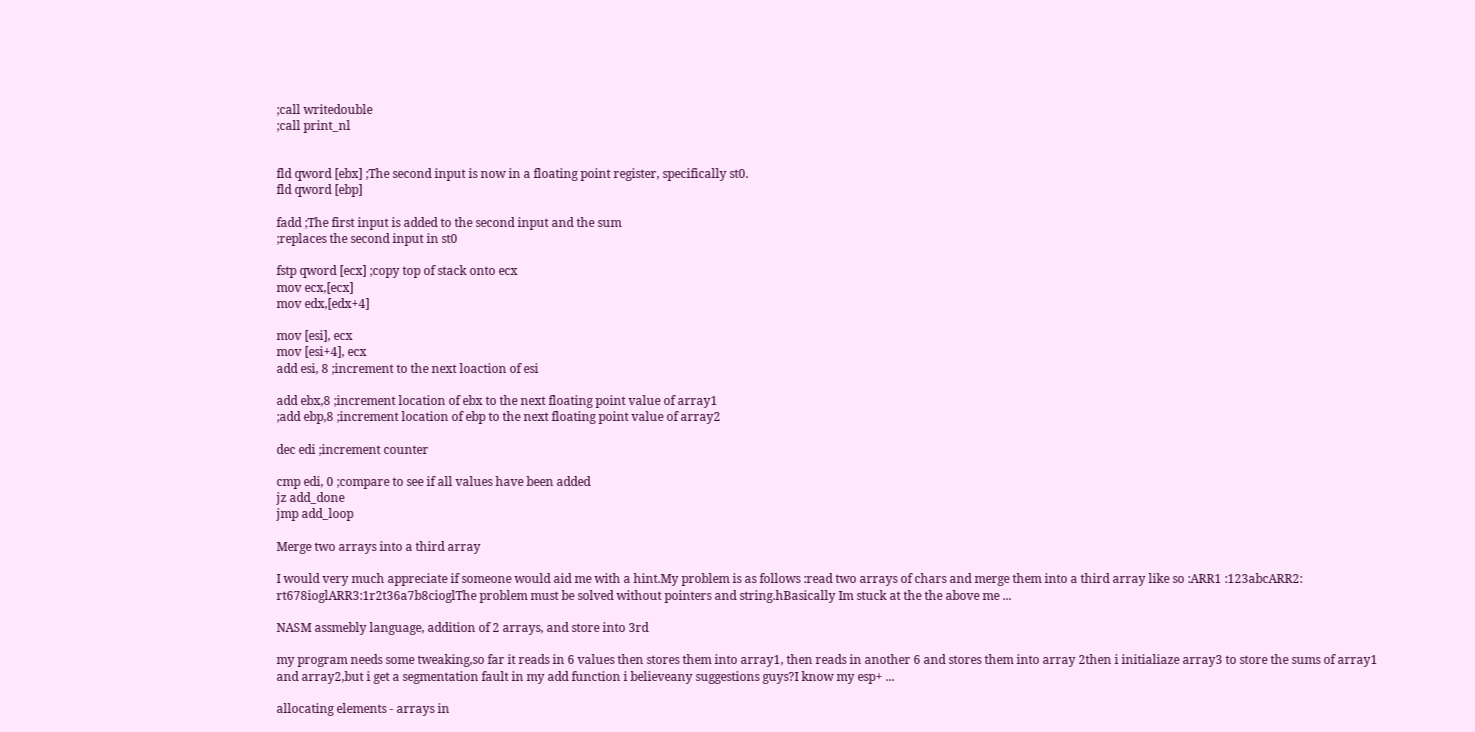;call writedouble
;call print_nl


fld qword [ebx] ;The second input is now in a floating point register, specifically st0.
fld qword [ebp]

fadd ;The first input is added to the second input and the sum
;replaces the second input in st0

fstp qword [ecx] ;copy top of stack onto ecx
mov ecx,[ecx]
mov edx,[edx+4]

mov [esi], ecx
mov [esi+4], ecx
add esi, 8 ;increment to the next loaction of esi

add ebx,8 ;increment location of ebx to the next floating point value of array1
;add ebp,8 ;increment location of ebp to the next floating point value of array2

dec edi ;increment counter

cmp edi, 0 ;compare to see if all values have been added
jz add_done
jmp add_loop

Merge two arrays into a third array

I would very much appreciate if someone would aid me with a hint.My problem is as follows :read two arrays of chars and merge them into a third array like so :ARR1 :123abcARR2: rt678ioglARR3:1r2t36a7b8cioglThe problem must be solved without pointers and string.hBasically Im stuck at the the above me ...

NASM assmebly language, addition of 2 arrays, and store into 3rd

my program needs some tweaking,so far it reads in 6 values then stores them into array1, then reads in another 6 and stores them into array 2then i initialiaze array3 to store the sums of array1 and array2,but i get a segmentation fault in my add function i believeany suggestions guys?I know my esp+ ...

allocating elements - arrays in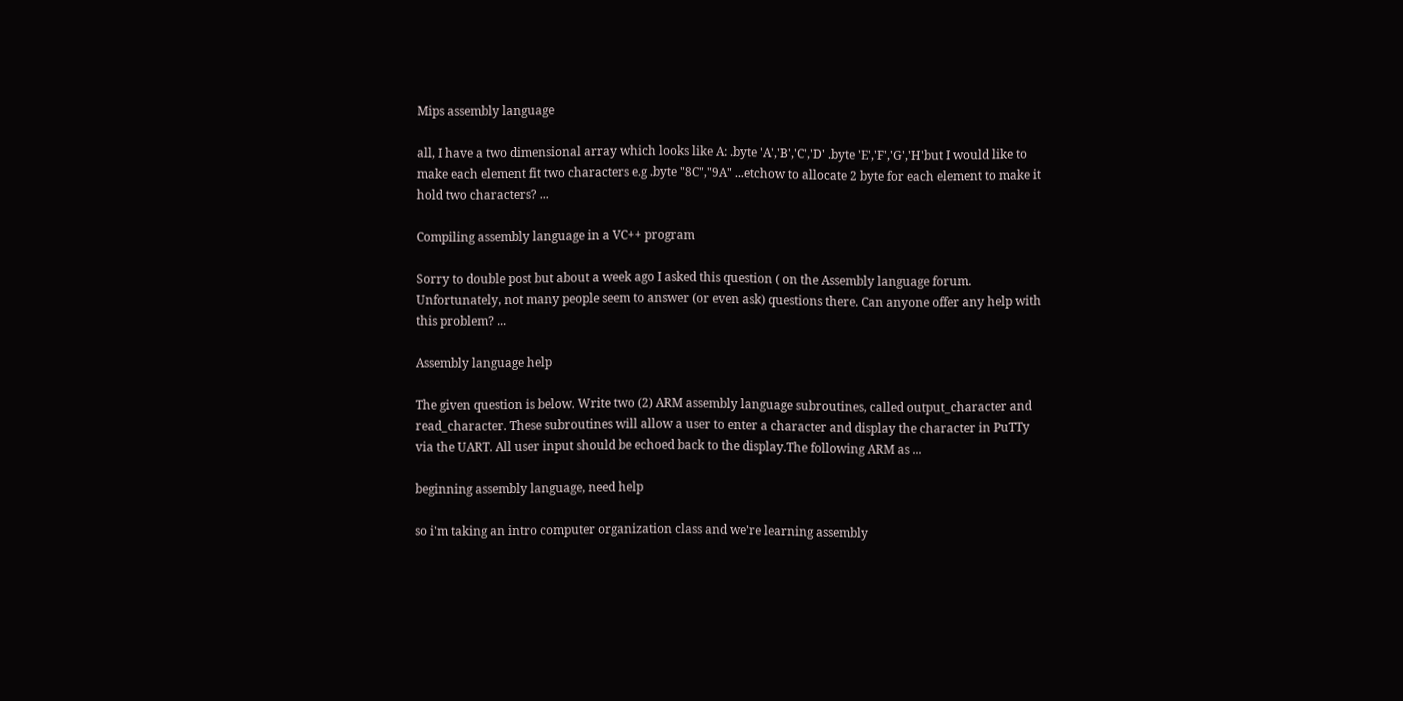Mips assembly language

all, I have a two dimensional array which looks like A: .byte 'A','B','C','D' .byte 'E','F','G','H'but I would like to make each element fit two characters e.g .byte "8C","9A" ...etchow to allocate 2 byte for each element to make it hold two characters? ...

Compiling assembly language in a VC++ program

Sorry to double post but about a week ago I asked this question ( on the Assembly language forum. Unfortunately, not many people seem to answer (or even ask) questions there. Can anyone offer any help with this problem? ...

Assembly language help

The given question is below. Write two (2) ARM assembly language subroutines, called output_character and read_character. These subroutines will allow a user to enter a character and display the character in PuTTy via the UART. All user input should be echoed back to the display.The following ARM as ...

beginning assembly language, need help

so i'm taking an intro computer organization class and we're learning assembly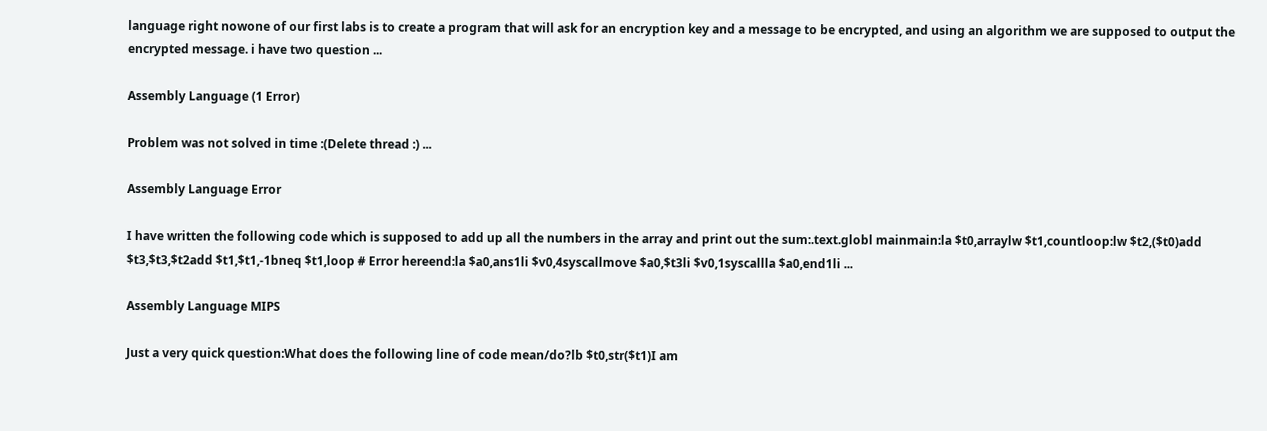language right nowone of our first labs is to create a program that will ask for an encryption key and a message to be encrypted, and using an algorithm we are supposed to output the encrypted message. i have two question ...

Assembly Language (1 Error)

Problem was not solved in time :(Delete thread :) ...

Assembly Language Error

I have written the following code which is supposed to add up all the numbers in the array and print out the sum:.text.globl mainmain:la $t0,arraylw $t1,countloop:lw $t2,($t0)add $t3,$t3,$t2add $t1,$t1,-1bneq $t1,loop # Error hereend:la $a0,ans1li $v0,4syscallmove $a0,$t3li $v0,1syscallla $a0,end1li ...

Assembly Language MIPS

Just a very quick question:What does the following line of code mean/do?lb $t0,str($t1)I am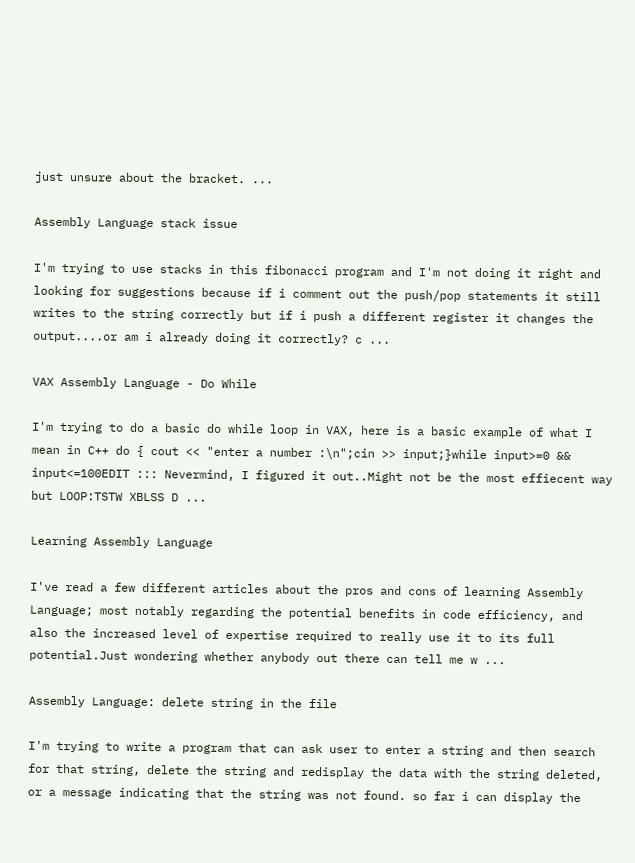just unsure about the bracket. ...

Assembly Language stack issue

I'm trying to use stacks in this fibonacci program and I'm not doing it right and looking for suggestions because if i comment out the push/pop statements it still writes to the string correctly but if i push a different register it changes the output....or am i already doing it correctly? c ...

VAX Assembly Language - Do While

I'm trying to do a basic do while loop in VAX, here is a basic example of what I mean in C++ do { cout << "enter a number :\n";cin >> input;}while input>=0 && input<=100EDIT ::: Nevermind, I figured it out..Might not be the most effiecent way but LOOP:TSTW XBLSS D ...

Learning Assembly Language

I've read a few different articles about the pros and cons of learning Assembly Language; most notably regarding the potential benefits in code efficiency, and also the increased level of expertise required to really use it to its full potential.Just wondering whether anybody out there can tell me w ...

Assembly Language: delete string in the file

I'm trying to write a program that can ask user to enter a string and then search for that string, delete the string and redisplay the data with the string deleted, or a message indicating that the string was not found. so far i can display the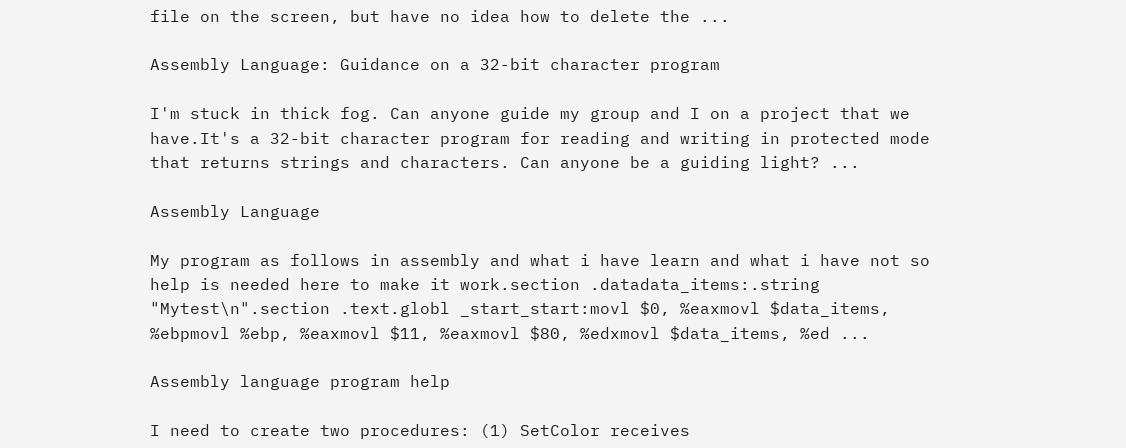file on the screen, but have no idea how to delete the ...

Assembly Language: Guidance on a 32-bit character program

I'm stuck in thick fog. Can anyone guide my group and I on a project that we have.It's a 32-bit character program for reading and writing in protected mode that returns strings and characters. Can anyone be a guiding light? ...

Assembly Language

My program as follows in assembly and what i have learn and what i have not so help is needed here to make it work.section .datadata_items:.string "Mytest\n".section .text.globl _start_start:movl $0, %eaxmovl $data_items, %ebpmovl %ebp, %eaxmovl $11, %eaxmovl $80, %edxmovl $data_items, %ed ...

Assembly language program help

I need to create two procedures: (1) SetColor receives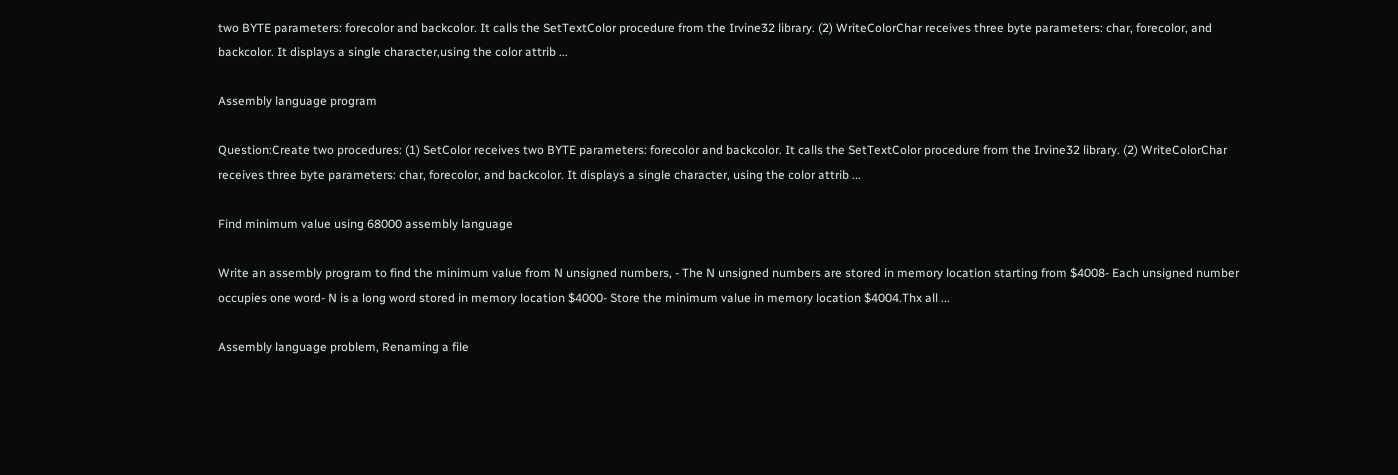two BYTE parameters: forecolor and backcolor. It calls the SetTextColor procedure from the Irvine32 library. (2) WriteColorChar receives three byte parameters: char, forecolor, and backcolor. It displays a single character,using the color attrib ...

Assembly language program

Question:Create two procedures: (1) SetColor receives two BYTE parameters: forecolor and backcolor. It calls the SetTextColor procedure from the Irvine32 library. (2) WriteColorChar receives three byte parameters: char, forecolor, and backcolor. It displays a single character, using the color attrib ...

Find minimum value using 68000 assembly language

Write an assembly program to find the minimum value from N unsigned numbers, - The N unsigned numbers are stored in memory location starting from $4008- Each unsigned number occupies one word- N is a long word stored in memory location $4000- Store the minimum value in memory location $4004.Thx all ...

Assembly language problem, Renaming a file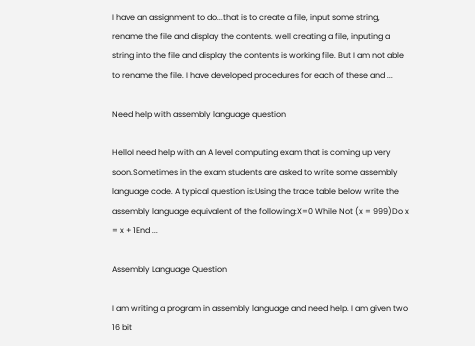I have an assignment to do...that is to create a file, input some string, rename the file and display the contents. well creating a file, inputing a string into the file and display the contents is working file. But I am not able to rename the file. I have developed procedures for each of these and ...

Need help with assembly language question

HelloI need help with an A level computing exam that is coming up very soon.Sometimes in the exam students are asked to write some assembly language code. A typical question is:Using the trace table below write the assembly language equivalent of the following:X=0 While Not (x = 999)Do x = x + 1End ...

Assembly Language Question

I am writing a program in assembly language and need help. I am given two 16 bit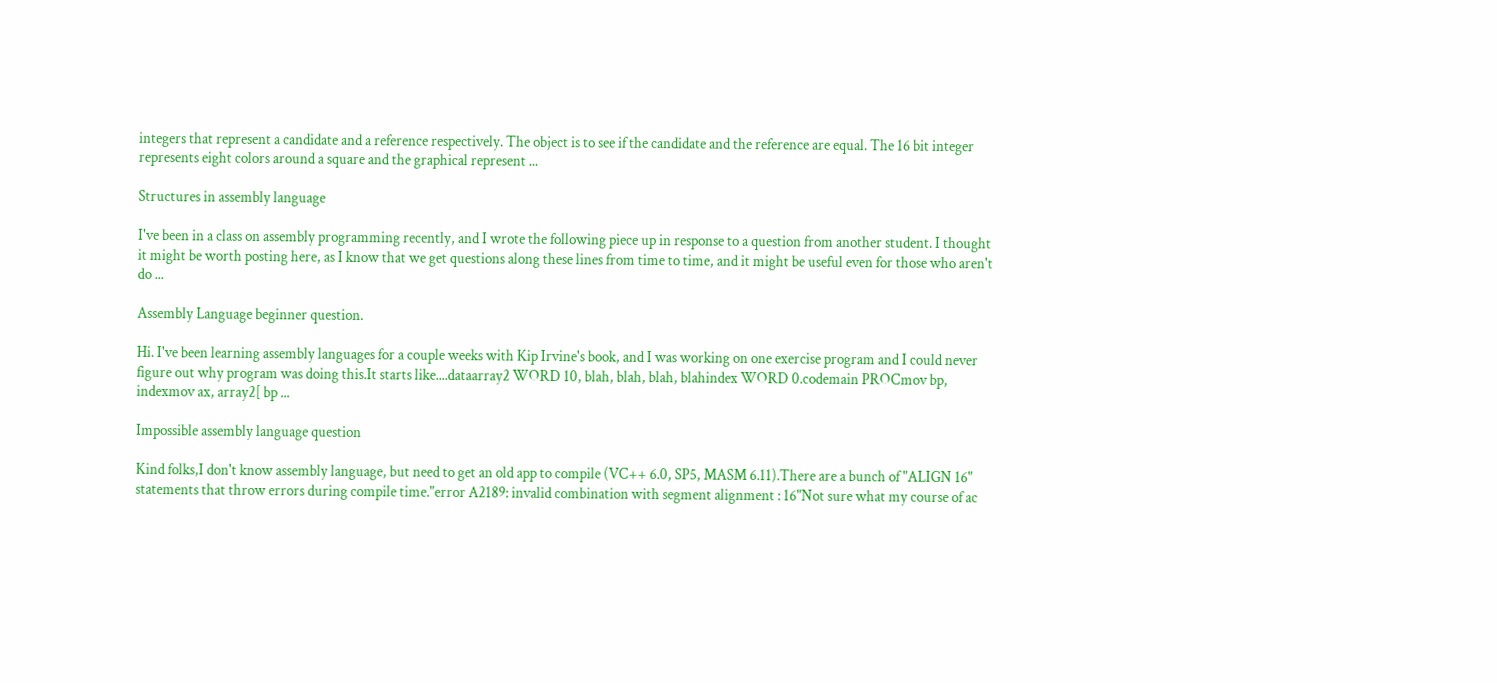integers that represent a candidate and a reference respectively. The object is to see if the candidate and the reference are equal. The 16 bit integer represents eight colors around a square and the graphical represent ...

Structures in assembly language

I've been in a class on assembly programming recently, and I wrote the following piece up in response to a question from another student. I thought it might be worth posting here, as I know that we get questions along these lines from time to time, and it might be useful even for those who aren't do ...

Assembly Language beginner question.

Hi. I've been learning assembly languages for a couple weeks with Kip Irvine's book, and I was working on one exercise program and I could never figure out why program was doing this.It starts like....dataarray2 WORD 10, blah, blah, blah, blahindex WORD 0.codemain PROCmov bp, indexmov ax, array2[ bp ...

Impossible assembly language question

Kind folks,I don't know assembly language, but need to get an old app to compile (VC++ 6.0, SP5, MASM 6.11).There are a bunch of "ALIGN 16" statements that throw errors during compile time."error A2189: invalid combination with segment alignment : 16"Not sure what my course of ac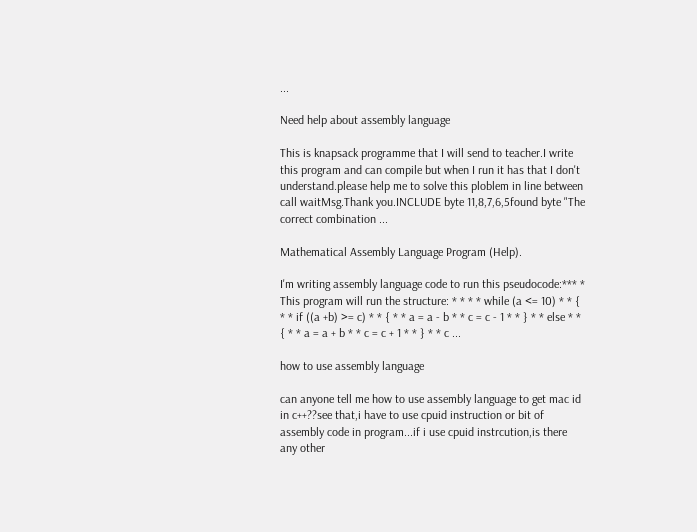...

Need help about assembly language

This is knapsack programme that I will send to teacher.I write this program and can compile but when I run it has that I don't understand.please help me to solve this ploblem in line between call waitMsg.Thank you.INCLUDE byte 11,8,7,6,5found byte "The correct combination ...

Mathematical Assembly Language Program (Help).

I'm writing assembly language code to run this pseudocode:*** * This program will run the structure: * * * * while (a <= 10) * * { * * if ((a +b) >= c) * * { * * a = a - b * * c = c - 1 * * } * * else * * { * * a = a + b * * c = c + 1 * * } * * c ...

how to use assembly language

can anyone tell me how to use assembly language to get mac id in c++??see that,i have to use cpuid instruction or bit of assembly code in program...if i use cpuid instrcution,is there any other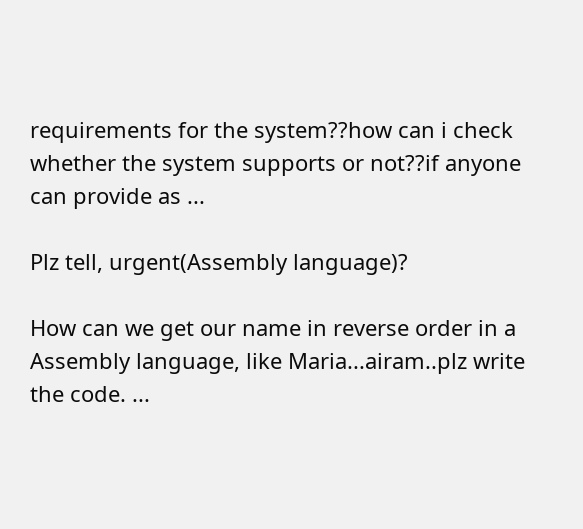requirements for the system??how can i check whether the system supports or not??if anyone can provide as ...

Plz tell, urgent(Assembly language)?

How can we get our name in reverse order in a Assembly language, like Maria...airam..plz write the code. ...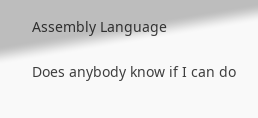Assembly Language

Does anybody know if I can do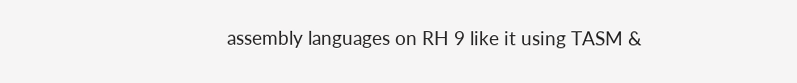assembly languages on RH 9 like it using TASM &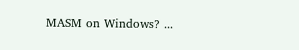MASM on Windows? ...